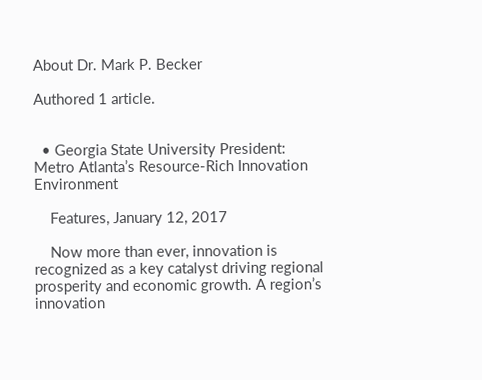About Dr. Mark P. Becker

Authored 1 article.


  • Georgia State University President: Metro Atlanta’s Resource-Rich Innovation Environment

    Features, January 12, 2017

    Now more than ever, innovation is recognized as a key catalyst driving regional prosperity and economic growth. A region’s innovation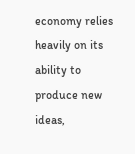economy relies heavily on its ability to produce new ideas,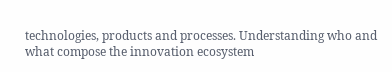technologies, products and processes. Understanding who and what compose the innovation ecosystem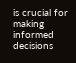is crucial for making informed decisions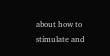about how to stimulate and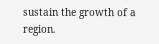sustain the growth of a region.